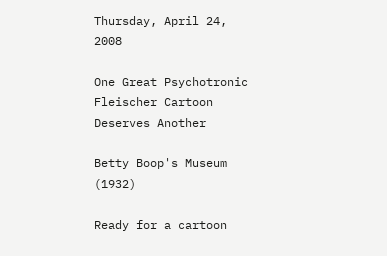Thursday, April 24, 2008

One Great Psychotronic Fleischer Cartoon Deserves Another

Betty Boop's Museum (1932)

Ready for a cartoon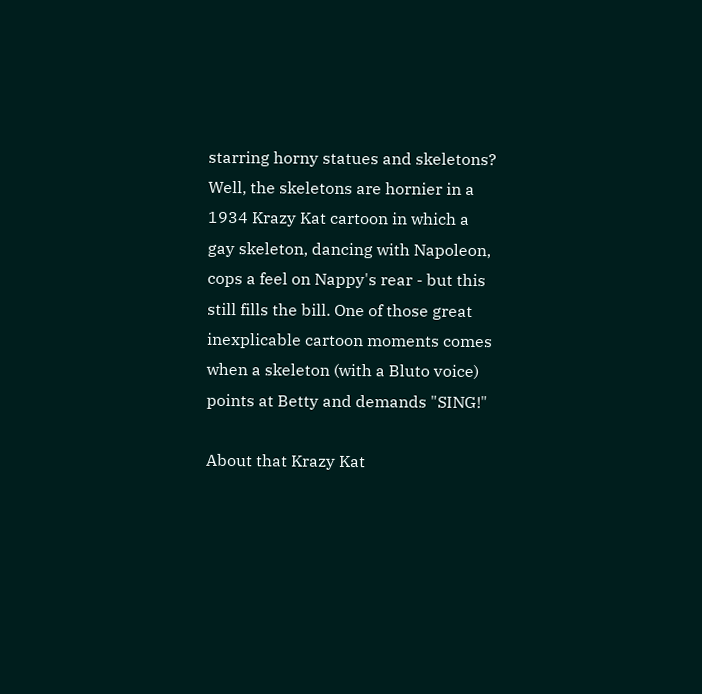starring horny statues and skeletons? Well, the skeletons are hornier in a 1934 Krazy Kat cartoon in which a gay skeleton, dancing with Napoleon, cops a feel on Nappy's rear - but this still fills the bill. One of those great inexplicable cartoon moments comes when a skeleton (with a Bluto voice) points at Betty and demands "SING!"

About that Krazy Kat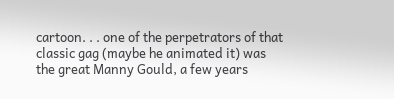cartoon. . . one of the perpetrators of that classic gag (maybe he animated it) was the great Manny Gould, a few years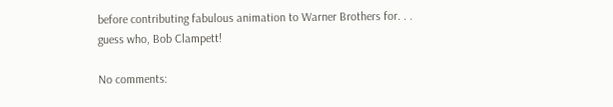before contributing fabulous animation to Warner Brothers for. . . guess who, Bob Clampett!

No comments: